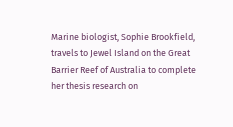Marine biologist, Sophie Brookfield, travels to Jewel Island on the Great Barrier Reef of Australia to complete her thesis research on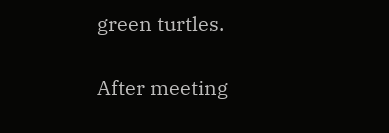green turtles.

After meeting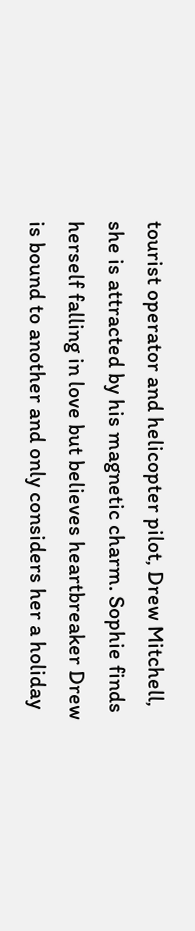tourist operator and helicopter pilot, Drew Mitchell, she is attracted by his magnetic charm. Sophie finds herself falling in love but believes heartbreaker Drew is bound to another and only considers her a holiday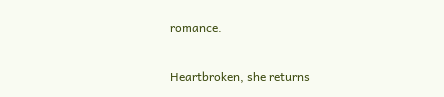romance.

Heartbroken, she returns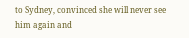to Sydney, convinced she will never see him again and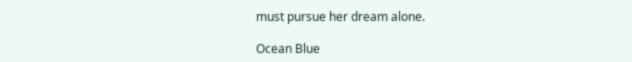must pursue her dream alone.

Ocean Blue